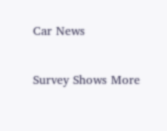Car News

Survey Shows More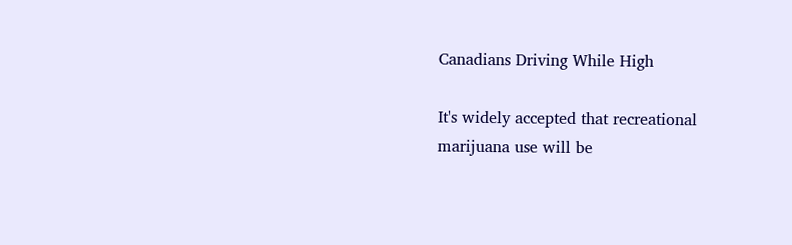Canadians Driving While High

It's widely accepted that recreational marijuana use will be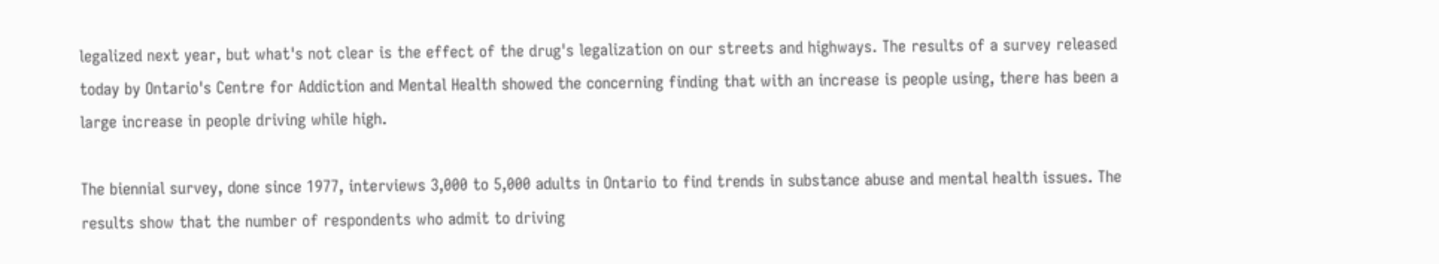legalized next year, but what's not clear is the effect of the drug's legalization on our streets and highways. The results of a survey released today by Ontario's Centre for Addiction and Mental Health showed the concerning finding that with an increase is people using, there has been a large increase in people driving while high.

The biennial survey, done since 1977, interviews 3,000 to 5,000 adults in Ontario to find trends in substance abuse and mental health issues. The results show that the number of respondents who admit to driving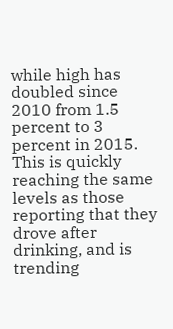while high has doubled since 2010 from 1.5 percent to 3 percent in 2015. This is quickly reaching the same levels as those reporting that they drove after drinking, and is trending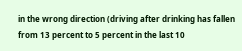in the wrong direction (driving after drinking has fallen from 13 percent to 5 percent in the last 10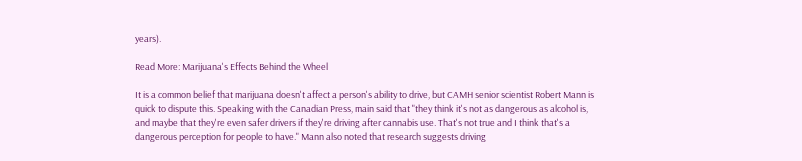years).

Read More: Marijuana's Effects Behind the Wheel

It is a common belief that marijuana doesn't affect a person's ability to drive, but CAMH senior scientist Robert Mann is quick to dispute this. Speaking with the Canadian Press, main said that "they think it's not as dangerous as alcohol is, and maybe that they're even safer drivers if they're driving after cannabis use. That's not true and I think that's a dangerous perception for people to have." Mann also noted that research suggests driving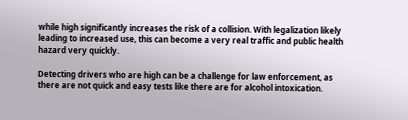while high significantly increases the risk of a collision. With legalization likely leading to increased use, this can become a very real traffic and public health hazard very quickly.

Detecting drivers who are high can be a challenge for law enforcement, as there are not quick and easy tests like there are for alcohol intoxication.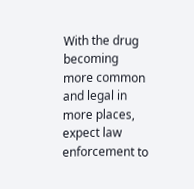With the drug becoming more common and legal in more places, expect law enforcement to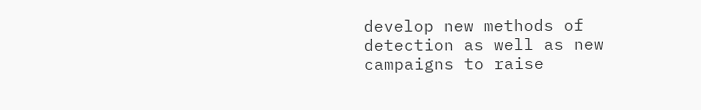develop new methods of detection as well as new campaigns to raise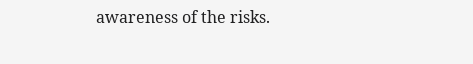awareness of the risks.